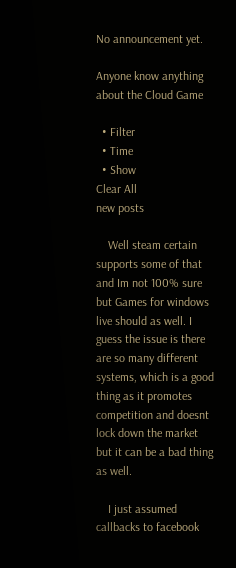No announcement yet.

Anyone know anything about the Cloud Game

  • Filter
  • Time
  • Show
Clear All
new posts

    Well steam certain supports some of that and Im not 100% sure but Games for windows live should as well. I guess the issue is there are so many different systems, which is a good thing as it promotes competition and doesnt lock down the market but it can be a bad thing as well.

    I just assumed callbacks to facebook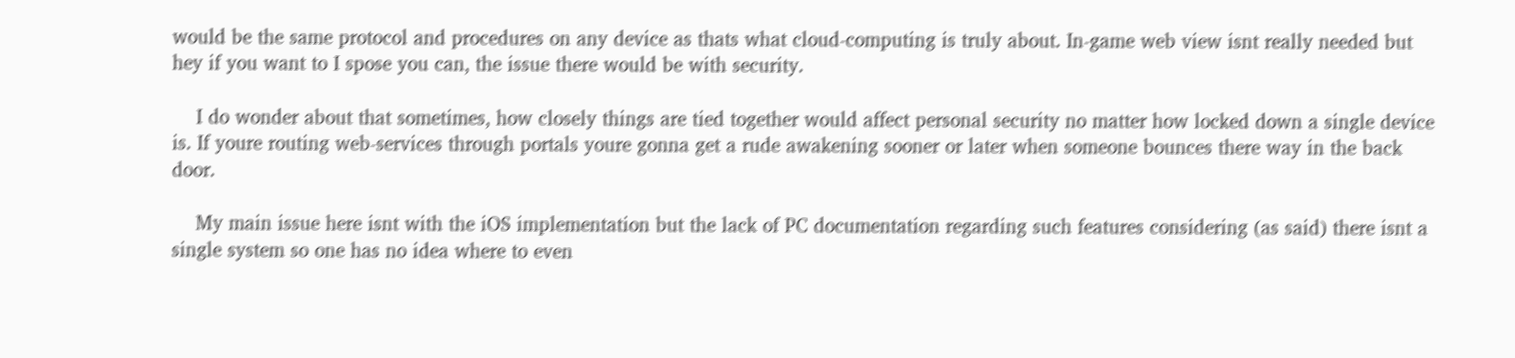would be the same protocol and procedures on any device as thats what cloud-computing is truly about. In-game web view isnt really needed but hey if you want to I spose you can, the issue there would be with security.

    I do wonder about that sometimes, how closely things are tied together would affect personal security no matter how locked down a single device is. If youre routing web-services through portals youre gonna get a rude awakening sooner or later when someone bounces there way in the back door.

    My main issue here isnt with the iOS implementation but the lack of PC documentation regarding such features considering (as said) there isnt a single system so one has no idea where to even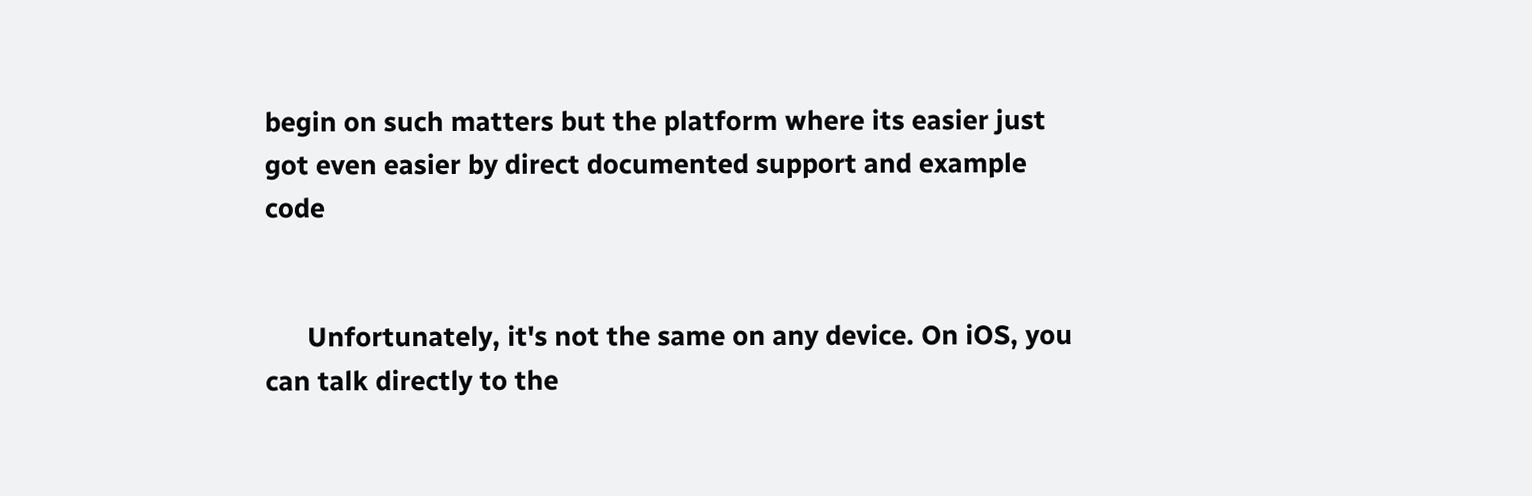begin on such matters but the platform where its easier just got even easier by direct documented support and example code


      Unfortunately, it's not the same on any device. On iOS, you can talk directly to the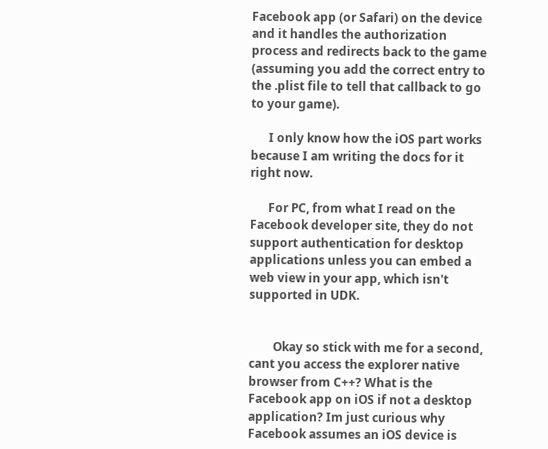Facebook app (or Safari) on the device and it handles the authorization process and redirects back to the game (assuming you add the correct entry to the .plist file to tell that callback to go to your game).

      I only know how the iOS part works because I am writing the docs for it right now.

      For PC, from what I read on the Facebook developer site, they do not support authentication for desktop applications unless you can embed a web view in your app, which isn't supported in UDK.


        Okay so stick with me for a second, cant you access the explorer native browser from C++? What is the Facebook app on iOS if not a desktop application? Im just curious why Facebook assumes an iOS device is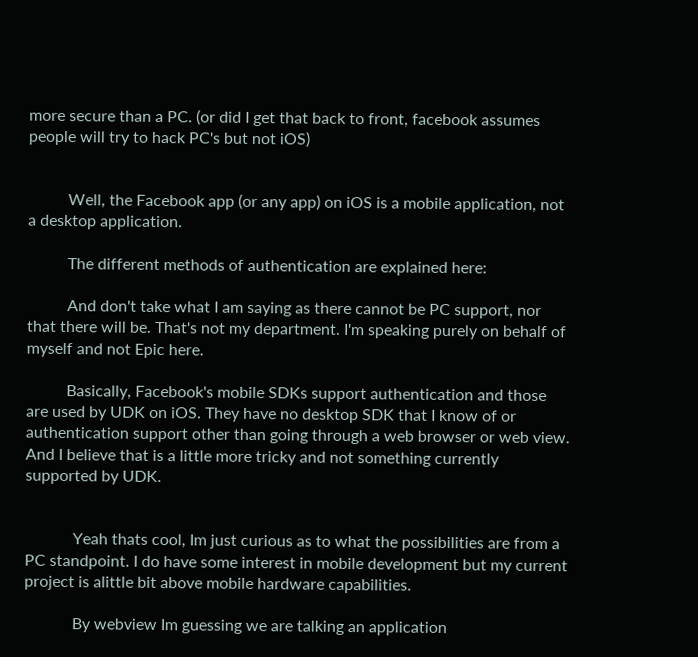more secure than a PC. (or did I get that back to front, facebook assumes people will try to hack PC's but not iOS)


          Well, the Facebook app (or any app) on iOS is a mobile application, not a desktop application.

          The different methods of authentication are explained here:

          And don't take what I am saying as there cannot be PC support, nor that there will be. That's not my department. I'm speaking purely on behalf of myself and not Epic here.

          Basically, Facebook's mobile SDKs support authentication and those are used by UDK on iOS. They have no desktop SDK that I know of or authentication support other than going through a web browser or web view. And I believe that is a little more tricky and not something currently supported by UDK.


            Yeah thats cool, Im just curious as to what the possibilities are from a PC standpoint. I do have some interest in mobile development but my current project is alittle bit above mobile hardware capabilities.

            By webview Im guessing we are talking an application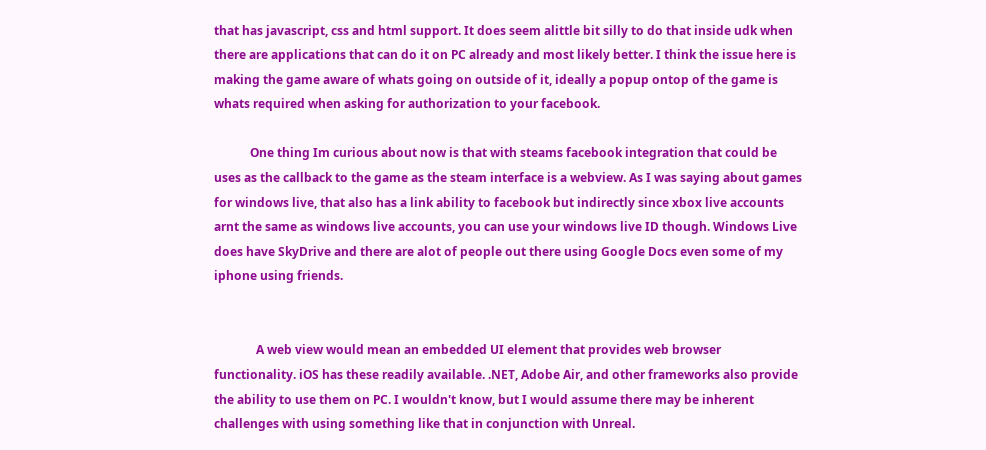that has javascript, css and html support. It does seem alittle bit silly to do that inside udk when there are applications that can do it on PC already and most likely better. I think the issue here is making the game aware of whats going on outside of it, ideally a popup ontop of the game is whats required when asking for authorization to your facebook.

            One thing Im curious about now is that with steams facebook integration that could be uses as the callback to the game as the steam interface is a webview. As I was saying about games for windows live, that also has a link ability to facebook but indirectly since xbox live accounts arnt the same as windows live accounts, you can use your windows live ID though. Windows Live does have SkyDrive and there are alot of people out there using Google Docs even some of my iphone using friends.


              A web view would mean an embedded UI element that provides web browser functionality. iOS has these readily available. .NET, Adobe Air, and other frameworks also provide the ability to use them on PC. I wouldn't know, but I would assume there may be inherent challenges with using something like that in conjunction with Unreal.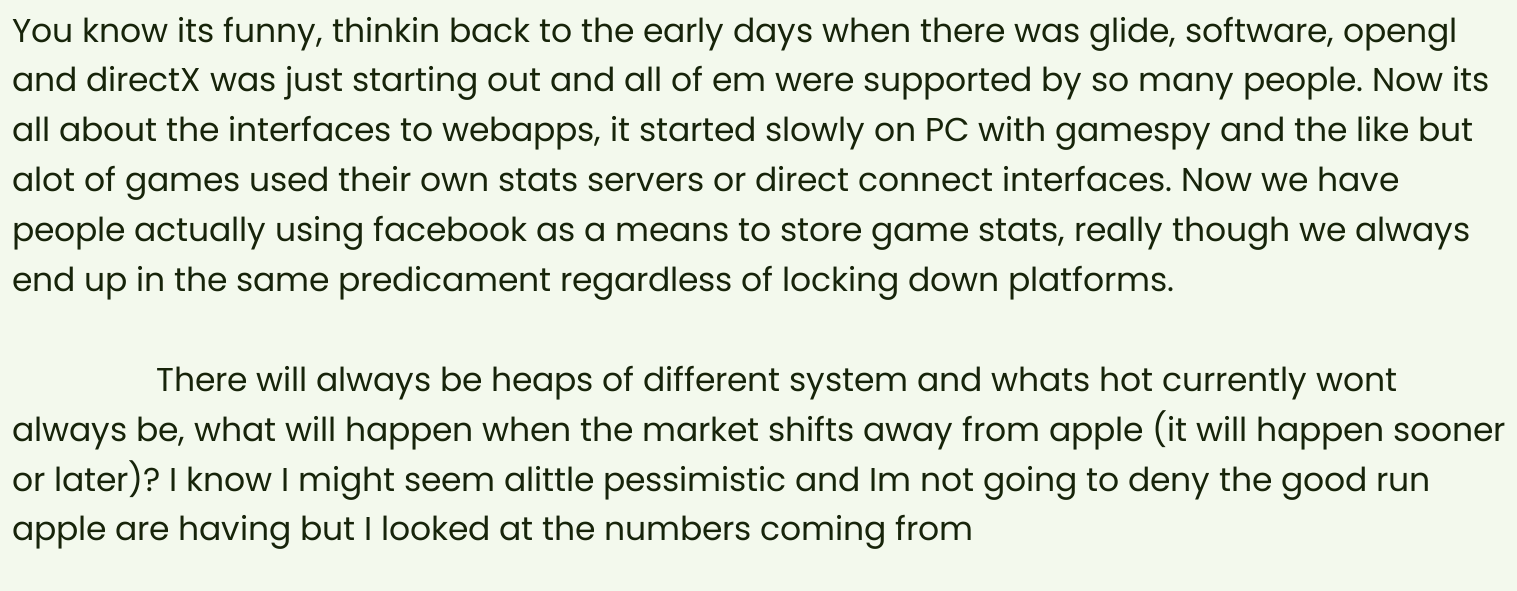You know its funny, thinkin back to the early days when there was glide, software, opengl and directX was just starting out and all of em were supported by so many people. Now its all about the interfaces to webapps, it started slowly on PC with gamespy and the like but alot of games used their own stats servers or direct connect interfaces. Now we have people actually using facebook as a means to store game stats, really though we always end up in the same predicament regardless of locking down platforms.

                There will always be heaps of different system and whats hot currently wont always be, what will happen when the market shifts away from apple (it will happen sooner or later)? I know I might seem alittle pessimistic and Im not going to deny the good run apple are having but I looked at the numbers coming from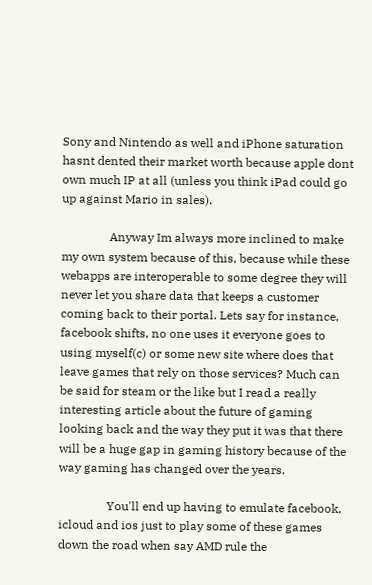Sony and Nintendo as well and iPhone saturation hasnt dented their market worth because apple dont own much IP at all (unless you think iPad could go up against Mario in sales).

                Anyway Im always more inclined to make my own system because of this, because while these webapps are interoperable to some degree they will never let you share data that keeps a customer coming back to their portal. Lets say for instance, facebook shifts, no one uses it everyone goes to using myself(c) or some new site where does that leave games that rely on those services? Much can be said for steam or the like but I read a really interesting article about the future of gaming looking back and the way they put it was that there will be a huge gap in gaming history because of the way gaming has changed over the years.

                You'll end up having to emulate facebook, icloud and ios just to play some of these games down the road when say AMD rule the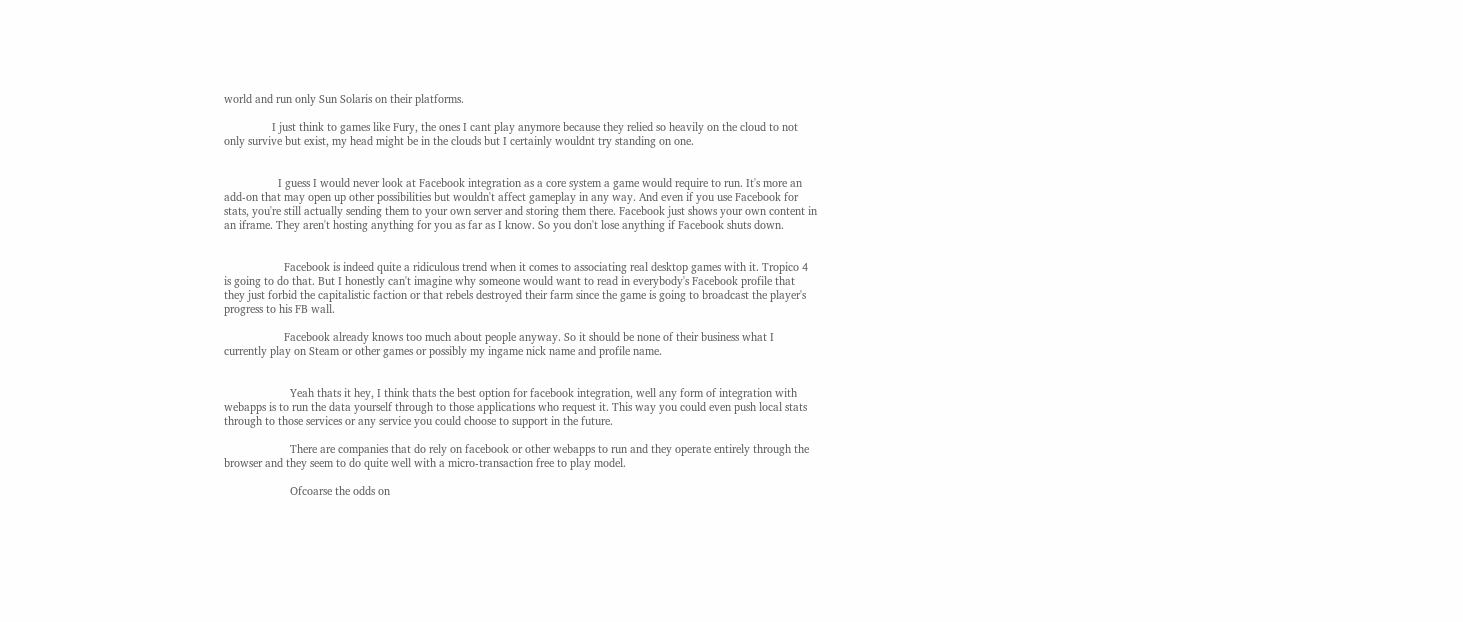world and run only Sun Solaris on their platforms.

                I just think to games like Fury, the ones I cant play anymore because they relied so heavily on the cloud to not only survive but exist, my head might be in the clouds but I certainly wouldnt try standing on one.


                  I guess I would never look at Facebook integration as a core system a game would require to run. It's more an add-on that may open up other possibilities but wouldn't affect gameplay in any way. And even if you use Facebook for stats, you're still actually sending them to your own server and storing them there. Facebook just shows your own content in an iframe. They aren't hosting anything for you as far as I know. So you don't lose anything if Facebook shuts down.


                    Facebook is indeed quite a ridiculous trend when it comes to associating real desktop games with it. Tropico 4 is going to do that. But I honestly can't imagine why someone would want to read in everybody's Facebook profile that they just forbid the capitalistic faction or that rebels destroyed their farm since the game is going to broadcast the player's progress to his FB wall.

                    Facebook already knows too much about people anyway. So it should be none of their business what I currently play on Steam or other games or possibly my ingame nick name and profile name.


                      Yeah thats it hey, I think thats the best option for facebook integration, well any form of integration with webapps is to run the data yourself through to those applications who request it. This way you could even push local stats through to those services or any service you could choose to support in the future.

                      There are companies that do rely on facebook or other webapps to run and they operate entirely through the browser and they seem to do quite well with a micro-transaction free to play model.

                      Ofcoarse the odds on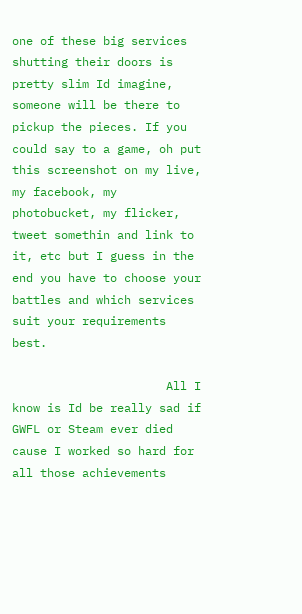one of these big services shutting their doors is pretty slim Id imagine, someone will be there to pickup the pieces. If you could say to a game, oh put this screenshot on my live, my facebook, my photobucket, my flicker, tweet somethin and link to it, etc but I guess in the end you have to choose your battles and which services suit your requirements best.

                      All I know is Id be really sad if GWFL or Steam ever died cause I worked so hard for all those achievements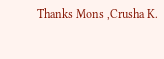Thanks Mons ,Crusha K.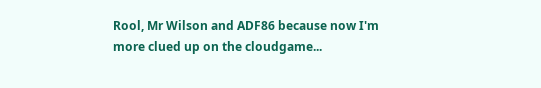Rool, Mr Wilson and ADF86 because now I'm more clued up on the cloudgame...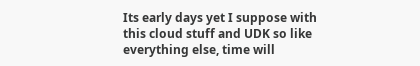Its early days yet I suppose with this cloud stuff and UDK so like everything else, time will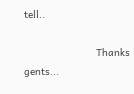tell..

                        Thanks gents...